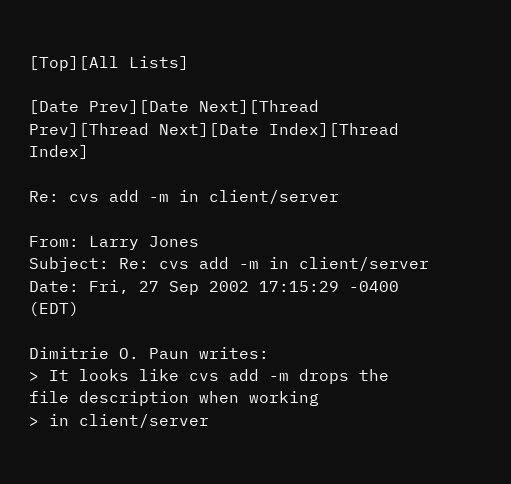[Top][All Lists]

[Date Prev][Date Next][Thread Prev][Thread Next][Date Index][Thread Index]

Re: cvs add -m in client/server

From: Larry Jones
Subject: Re: cvs add -m in client/server
Date: Fri, 27 Sep 2002 17:15:29 -0400 (EDT)

Dimitrie O. Paun writes:
> It looks like cvs add -m drops the file description when working
> in client/server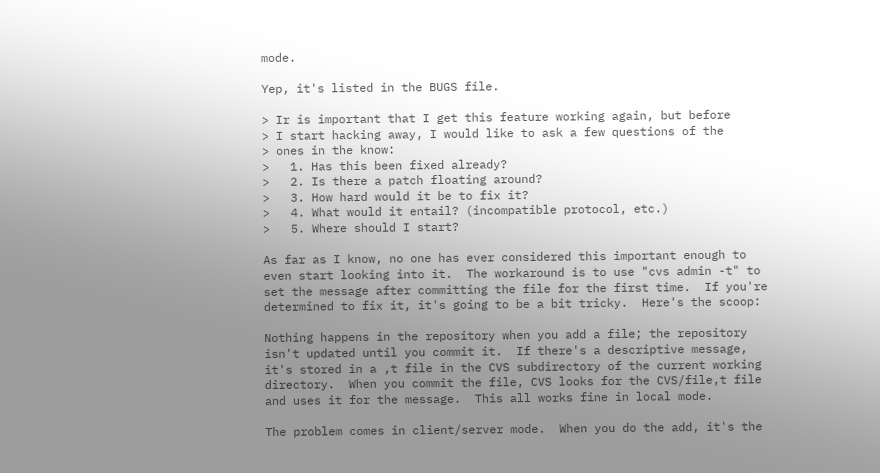mode.

Yep, it's listed in the BUGS file.

> Ir is important that I get this feature working again, but before
> I start hacking away, I would like to ask a few questions of the
> ones in the know:
>   1. Has this been fixed already?
>   2. Is there a patch floating around?
>   3. How hard would it be to fix it?
>   4. What would it entail? (incompatible protocol, etc.)
>   5. Where should I start?

As far as I know, no one has ever considered this important enough to
even start looking into it.  The workaround is to use "cvs admin -t" to
set the message after committing the file for the first time.  If you're
determined to fix it, it's going to be a bit tricky.  Here's the scoop:

Nothing happens in the repository when you add a file; the repository
isn't updated until you commit it.  If there's a descriptive message,
it's stored in a ,t file in the CVS subdirectory of the current working
directory.  When you commit the file, CVS looks for the CVS/file,t file
and uses it for the message.  This all works fine in local mode.

The problem comes in client/server mode.  When you do the add, it's the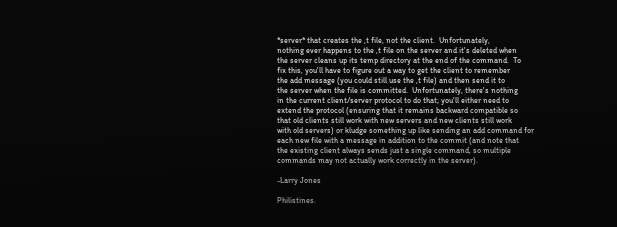*server* that creates the ,t file, not the client.  Unfortunately,
nothing ever happens to the ,t file on the server and it's deleted when
the server cleans up its temp directory at the end of the command.  To
fix this, you'll have to figure out a way to get the client to remember
the add message (you could still use the ,t file) and then send it to
the server when the file is committed.  Unfortunately, there's nothing
in the current client/server protocol to do that; you'll either need to
extend the protocol (ensuring that it remains backward compatible so
that old clients still work with new servers and new clients still work
with old servers) or kludge something up like sending an add command for
each new file with a message in addition to the commit (and note that
the existing client always sends just a single command, so multiple
commands may not actually work correctly in the server).

-Larry Jones

Philistines.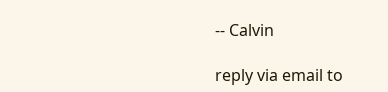-- Calvin

reply via email to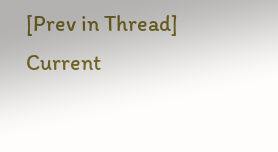[Prev in Thread] Current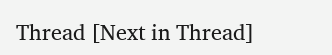Thread [Next in Thread]